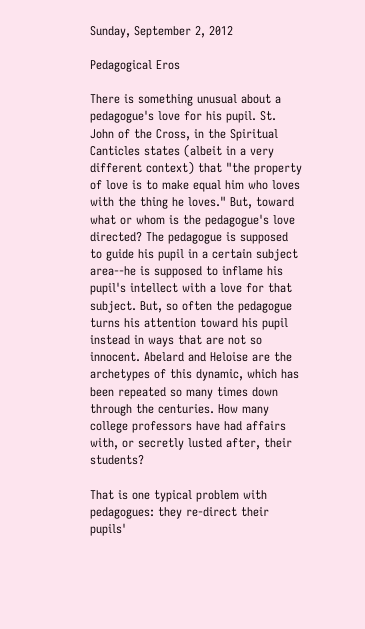Sunday, September 2, 2012

Pedagogical Eros

There is something unusual about a pedagogue's love for his pupil. St. John of the Cross, in the Spiritual Canticles states (albeit in a very different context) that "the property of love is to make equal him who loves with the thing he loves." But, toward what or whom is the pedagogue's love directed? The pedagogue is supposed to guide his pupil in a certain subject area--he is supposed to inflame his pupil's intellect with a love for that subject. But, so often the pedagogue turns his attention toward his pupil instead in ways that are not so innocent. Abelard and Heloise are the archetypes of this dynamic, which has been repeated so many times down through the centuries. How many college professors have had affairs with, or secretly lusted after, their students?

That is one typical problem with pedagogues: they re-direct their pupils'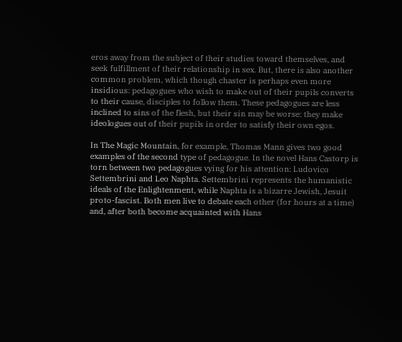eros away from the subject of their studies toward themselves, and seek fulfillment of their relationship in sex. But, there is also another common problem, which though chaster is perhaps even more insidious: pedagogues who wish to make out of their pupils converts to their cause, disciples to follow them. These pedagogues are less inclined to sins of the flesh, but their sin may be worse: they make ideologues out of their pupils in order to satisfy their own egos.

In The Magic Mountain, for example, Thomas Mann gives two good examples of the second type of pedagogue. In the novel Hans Castorp is torn between two pedagogues vying for his attention: Ludovico Settembrini and Leo Naphta. Settembrini represents the humanistic ideals of the Enlightenment, while Naphta is a bizarre Jewish, Jesuit proto-fascist. Both men live to debate each other (for hours at a time) and, after both become acquainted with Hans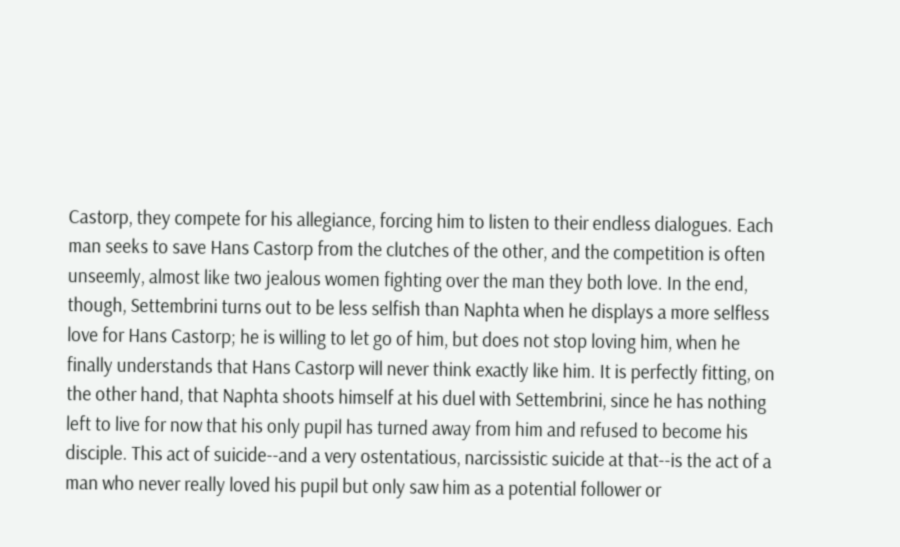Castorp, they compete for his allegiance, forcing him to listen to their endless dialogues. Each man seeks to save Hans Castorp from the clutches of the other, and the competition is often unseemly, almost like two jealous women fighting over the man they both love. In the end, though, Settembrini turns out to be less selfish than Naphta when he displays a more selfless love for Hans Castorp; he is willing to let go of him, but does not stop loving him, when he finally understands that Hans Castorp will never think exactly like him. It is perfectly fitting, on the other hand, that Naphta shoots himself at his duel with Settembrini, since he has nothing left to live for now that his only pupil has turned away from him and refused to become his disciple. This act of suicide--and a very ostentatious, narcissistic suicide at that--is the act of a man who never really loved his pupil but only saw him as a potential follower or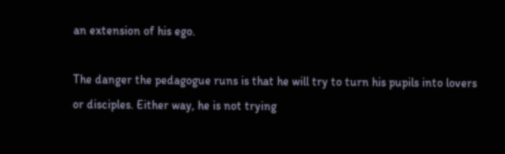an extension of his ego.

The danger the pedagogue runs is that he will try to turn his pupils into lovers or disciples. Either way, he is not trying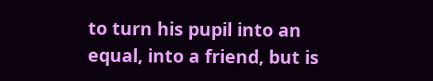to turn his pupil into an equal, into a friend, but is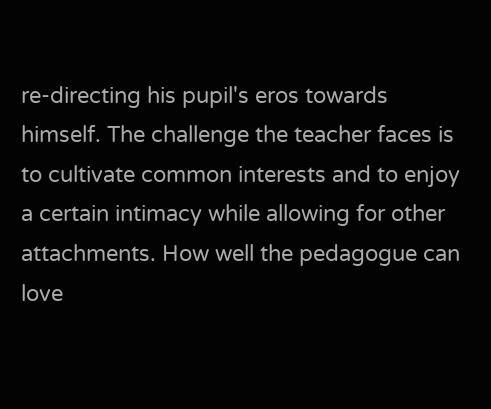re-directing his pupil's eros towards himself. The challenge the teacher faces is to cultivate common interests and to enjoy a certain intimacy while allowing for other attachments. How well the pedagogue can love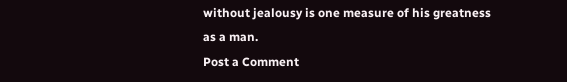without jealousy is one measure of his greatness as a man.
Post a Comment